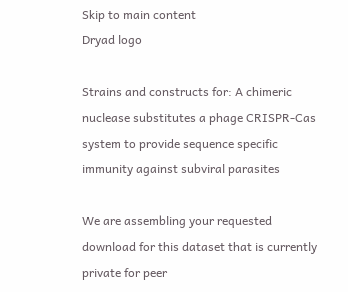Skip to main content
Dryad logo

Strains and constructs for: A chimeric nuclease substitutes a phage CRISPR-Cas system to provide sequence specific immunity against subviral parasites

We are assembling your requested download for this dataset that is currently private for peer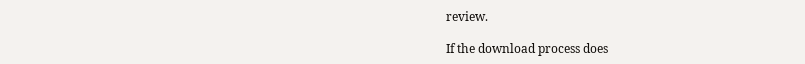review.

If the download process does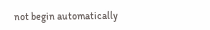not begin automatically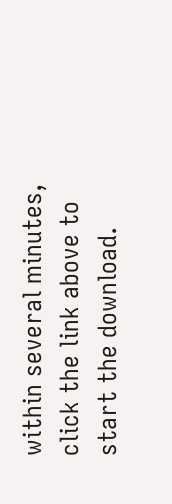within several minutes, click the link above to start the download.